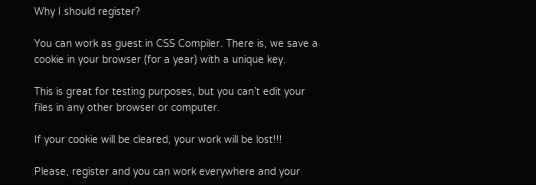Why I should register?

You can work as guest in CSS Compiler. There is, we save a cookie in your browser (for a year) with a unique key.

This is great for testing purposes, but you can’t edit your files in any other browser or computer.

If your cookie will be cleared, your work will be lost!!!

Please, register and you can work everywhere and your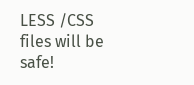LESS /CSS files will be safe!